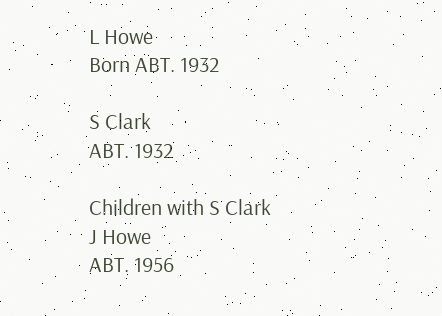L Howe
Born ABT. 1932

S Clark
ABT. 1932

Children with S Clark
J Howe
ABT. 1956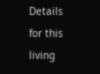Details for this living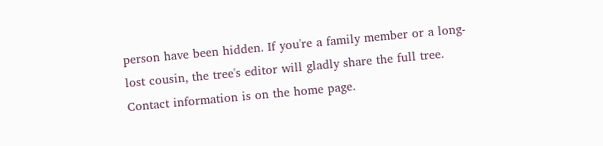person have been hidden. If you're a family member or a long-lost cousin, the tree's editor will gladly share the full tree. Contact information is on the home page.